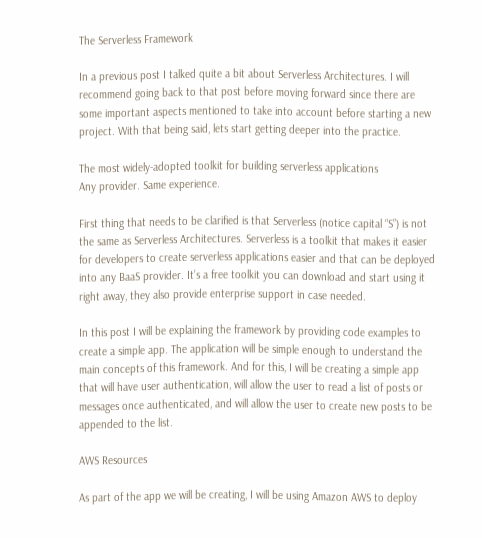The Serverless Framework

In a previous post I talked quite a bit about Serverless Architectures. I will recommend going back to that post before moving forward since there are some important aspects mentioned to take into account before starting a new project. With that being said, lets start getting deeper into the practice.

The most widely-adopted toolkit for building serverless applications
Any provider. Same experience.

First thing that needs to be clarified is that Serverless (notice capital “S”) is not the same as Serverless Architectures. Serverless is a toolkit that makes it easier for developers to create serverless applications easier and that can be deployed into any BaaS provider. It’s a free toolkit you can download and start using it right away, they also provide enterprise support in case needed.

In this post I will be explaining the framework by providing code examples to create a simple app. The application will be simple enough to understand the main concepts of this framework. And for this, I will be creating a simple app that will have user authentication, will allow the user to read a list of posts or messages once authenticated, and will allow the user to create new posts to be appended to the list.

AWS Resources

As part of the app we will be creating, I will be using Amazon AWS to deploy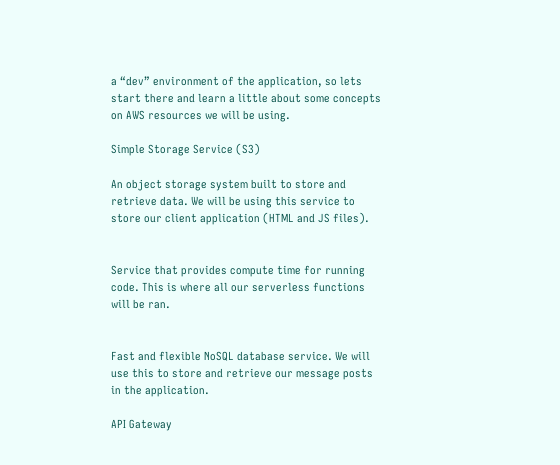a “dev” environment of the application, so lets start there and learn a little about some concepts on AWS resources we will be using.

Simple Storage Service (S3)

An object storage system built to store and retrieve data. We will be using this service to store our client application (HTML and JS files).


Service that provides compute time for running code. This is where all our serverless functions will be ran.


Fast and flexible NoSQL database service. We will use this to store and retrieve our message posts in the application.

API Gateway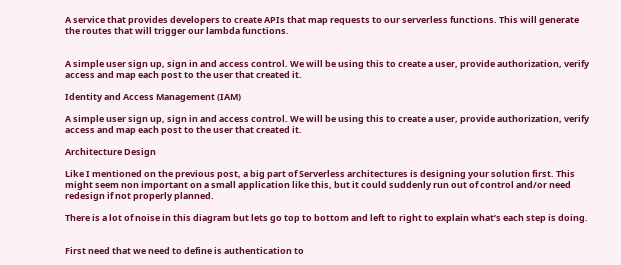A service that provides developers to create APIs that map requests to our serverless functions. This will generate the routes that will trigger our lambda functions.


A simple user sign up, sign in and access control. We will be using this to create a user, provide authorization, verify access and map each post to the user that created it.

Identity and Access Management (IAM)

A simple user sign up, sign in and access control. We will be using this to create a user, provide authorization, verify access and map each post to the user that created it.

Architecture Design

Like I mentioned on the previous post, a big part of Serverless architectures is designing your solution first. This might seem non important on a small application like this, but it could suddenly run out of control and/or need redesign if not properly planned.

There is a lot of noise in this diagram but lets go top to bottom and left to right to explain what’s each step is doing.


First need that we need to define is authentication to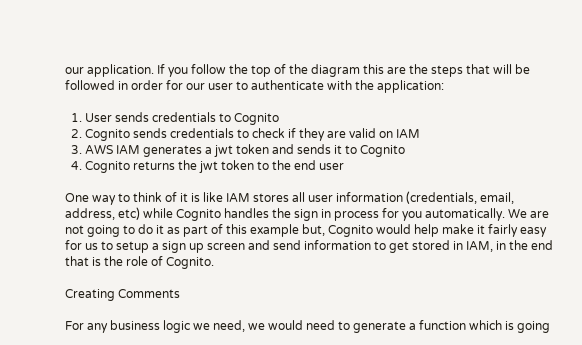our application. If you follow the top of the diagram this are the steps that will be followed in order for our user to authenticate with the application:

  1. User sends credentials to Cognito
  2. Cognito sends credentials to check if they are valid on IAM
  3. AWS IAM generates a jwt token and sends it to Cognito
  4. Cognito returns the jwt token to the end user

One way to think of it is like IAM stores all user information (credentials, email, address, etc) while Cognito handles the sign in process for you automatically. We are not going to do it as part of this example but, Cognito would help make it fairly easy for us to setup a sign up screen and send information to get stored in IAM, in the end that is the role of Cognito.

Creating Comments

For any business logic we need, we would need to generate a function which is going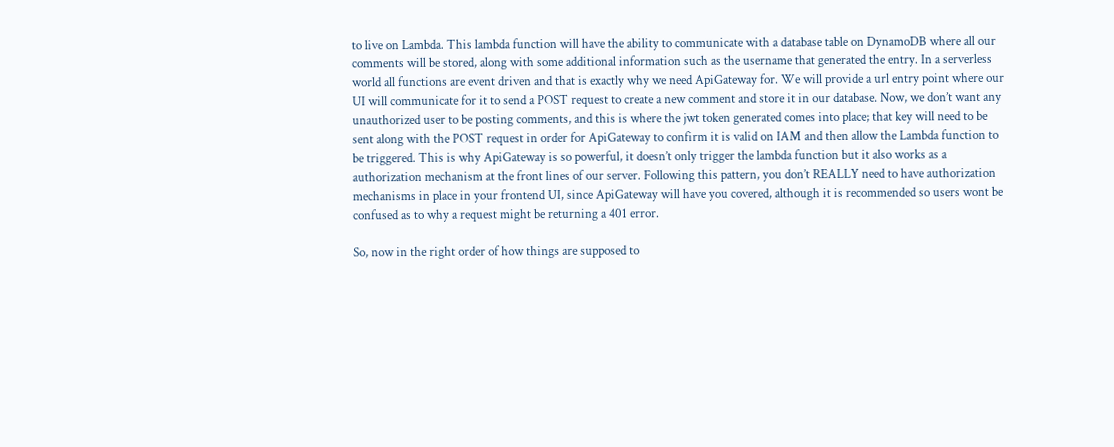to live on Lambda. This lambda function will have the ability to communicate with a database table on DynamoDB where all our comments will be stored, along with some additional information such as the username that generated the entry. In a serverless world all functions are event driven and that is exactly why we need ApiGateway for. We will provide a url entry point where our UI will communicate for it to send a POST request to create a new comment and store it in our database. Now, we don’t want any unauthorized user to be posting comments, and this is where the jwt token generated comes into place; that key will need to be sent along with the POST request in order for ApiGateway to confirm it is valid on IAM and then allow the Lambda function to be triggered. This is why ApiGateway is so powerful, it doesn’t only trigger the lambda function but it also works as a authorization mechanism at the front lines of our server. Following this pattern, you don’t REALLY need to have authorization mechanisms in place in your frontend UI, since ApiGateway will have you covered, although it is recommended so users wont be confused as to why a request might be returning a 401 error.

So, now in the right order of how things are supposed to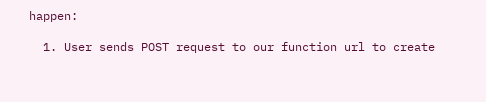happen:

  1. User sends POST request to our function url to create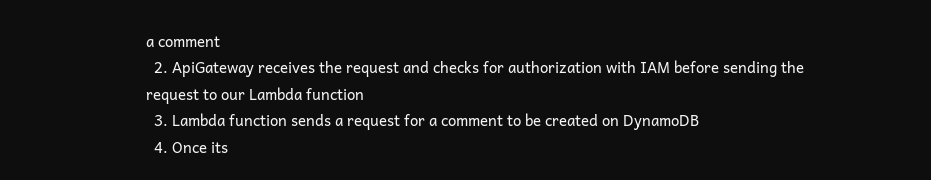a comment
  2. ApiGateway receives the request and checks for authorization with IAM before sending the request to our Lambda function
  3. Lambda function sends a request for a comment to be created on DynamoDB
  4. Once its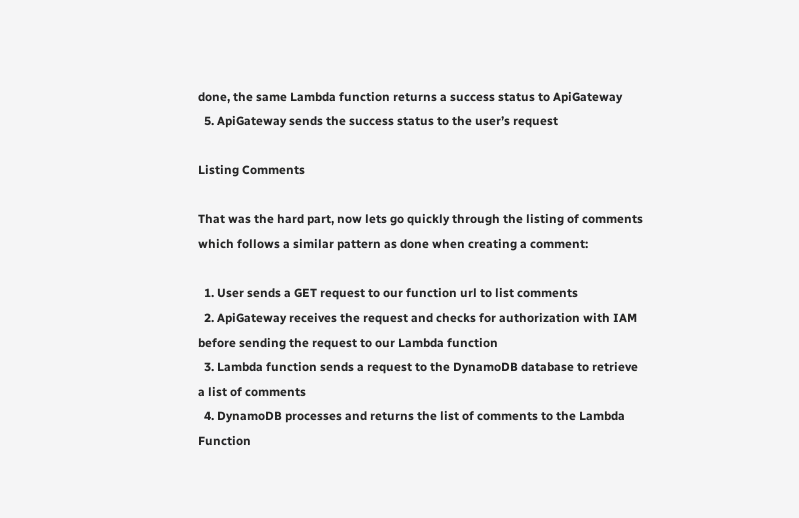done, the same Lambda function returns a success status to ApiGateway
  5. ApiGateway sends the success status to the user’s request

Listing Comments

That was the hard part, now lets go quickly through the listing of comments which follows a similar pattern as done when creating a comment:

  1. User sends a GET request to our function url to list comments
  2. ApiGateway receives the request and checks for authorization with IAM before sending the request to our Lambda function
  3. Lambda function sends a request to the DynamoDB database to retrieve a list of comments
  4. DynamoDB processes and returns the list of comments to the Lambda Function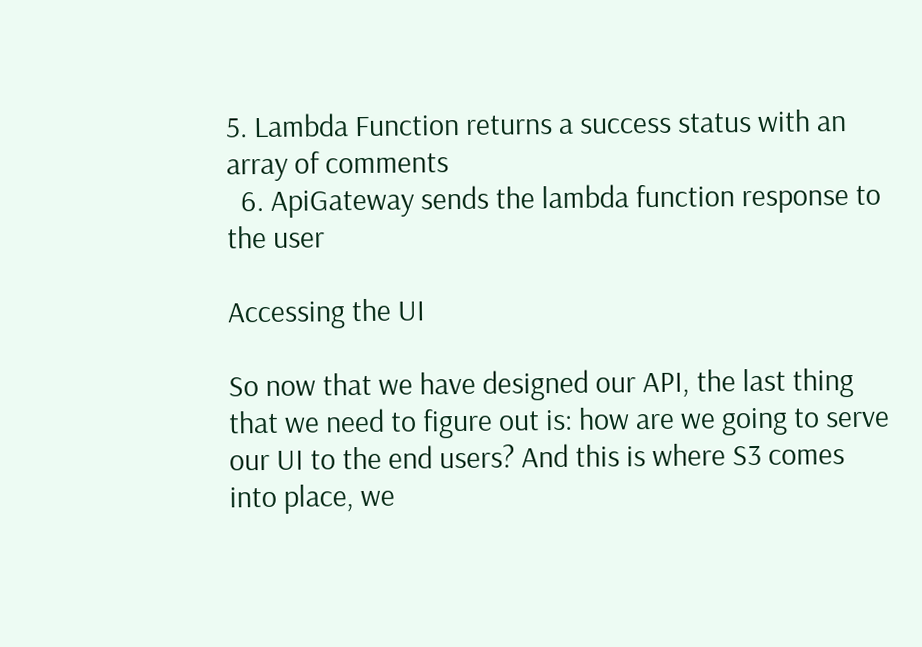5. Lambda Function returns a success status with an array of comments
  6. ApiGateway sends the lambda function response to the user

Accessing the UI

So now that we have designed our API, the last thing that we need to figure out is: how are we going to serve our UI to the end users? And this is where S3 comes into place, we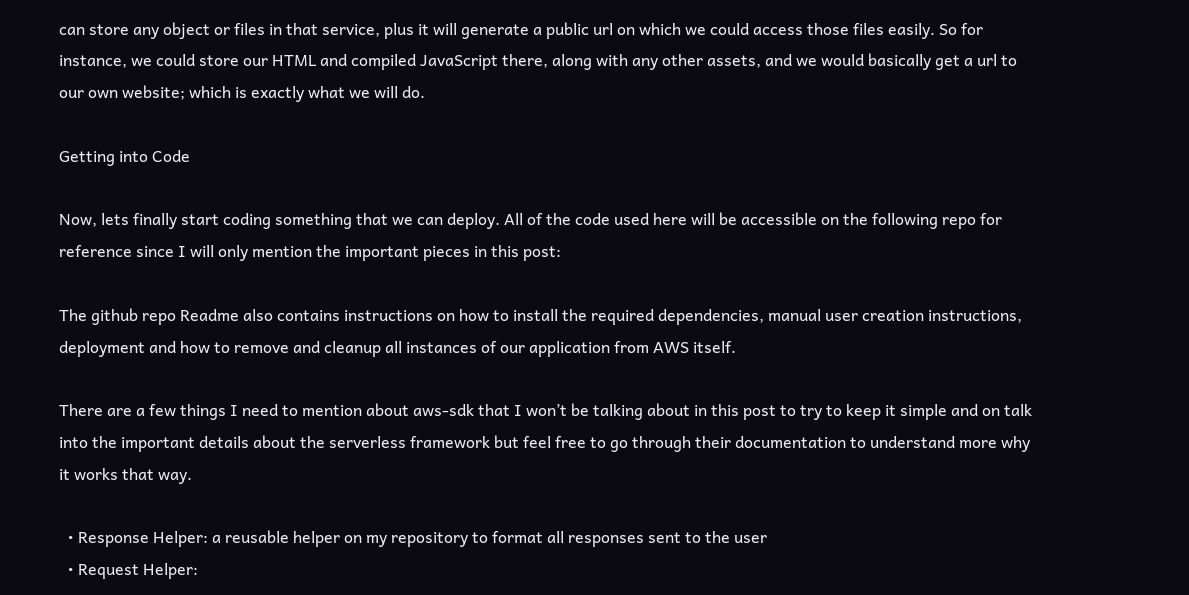can store any object or files in that service, plus it will generate a public url on which we could access those files easily. So for instance, we could store our HTML and compiled JavaScript there, along with any other assets, and we would basically get a url to our own website; which is exactly what we will do.

Getting into Code

Now, lets finally start coding something that we can deploy. All of the code used here will be accessible on the following repo for reference since I will only mention the important pieces in this post:

The github repo Readme also contains instructions on how to install the required dependencies, manual user creation instructions, deployment and how to remove and cleanup all instances of our application from AWS itself.

There are a few things I need to mention about aws-sdk that I won’t be talking about in this post to try to keep it simple and on talk into the important details about the serverless framework but feel free to go through their documentation to understand more why it works that way.

  • Response Helper: a reusable helper on my repository to format all responses sent to the user
  • Request Helper: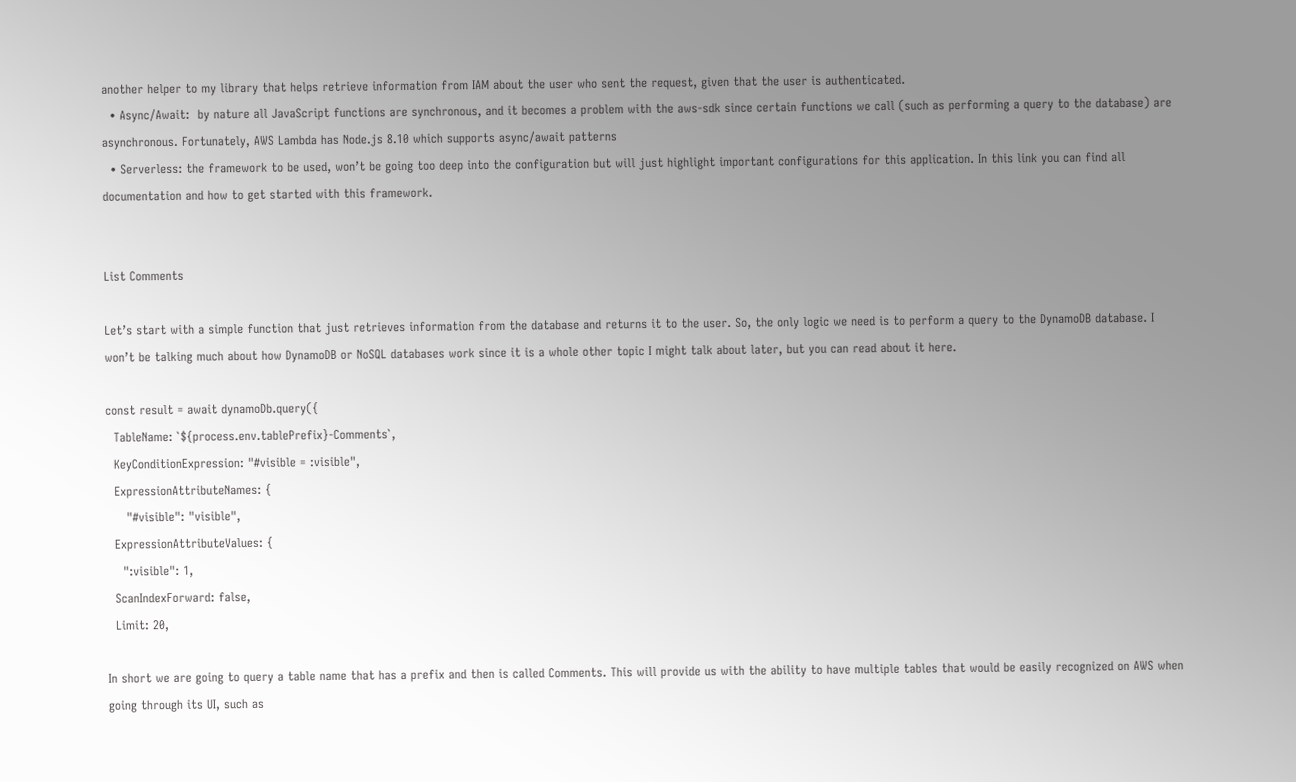another helper to my library that helps retrieve information from IAM about the user who sent the request, given that the user is authenticated.
  • Async/Await:  by nature all JavaScript functions are synchronous, and it becomes a problem with the aws-sdk since certain functions we call (such as performing a query to the database) are asynchronous. Fortunately, AWS Lambda has Node.js 8.10 which supports async/await patterns
  • Serverless: the framework to be used, won’t be going too deep into the configuration but will just highlight important configurations for this application. In this link you can find all documentation and how to get started with this framework.


List Comments

Let’s start with a simple function that just retrieves information from the database and returns it to the user. So, the only logic we need is to perform a query to the DynamoDB database. I won’t be talking much about how DynamoDB or NoSQL databases work since it is a whole other topic I might talk about later, but you can read about it here.

const result = await dynamoDb.query({
  TableName: `${process.env.tablePrefix}-Comments`,
  KeyConditionExpression: "#visible = :visible",
  ExpressionAttributeNames: {
     "#visible": "visible",
  ExpressionAttributeValues: {
    ":visible": 1,
  ScanIndexForward: false,
  Limit: 20,

In short we are going to query a table name that has a prefix and then is called Comments. This will provide us with the ability to have multiple tables that would be easily recognized on AWS when going through its UI, such as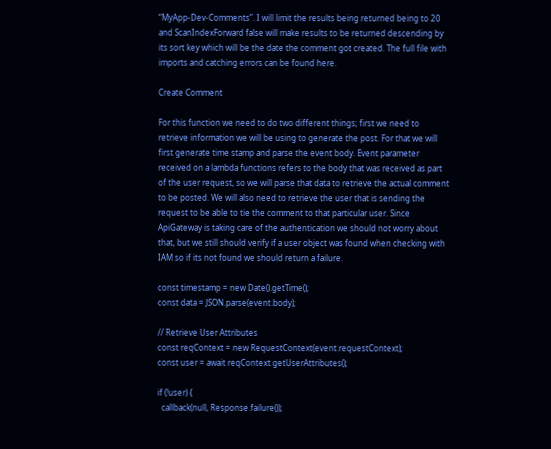“MyApp-Dev-Comments”. I will limit the results being returned being to 20 and ScanIndexForward false will make results to be returned descending by its sort key which will be the date the comment got created. The full file with imports and catching errors can be found here.

Create Comment

For this function we need to do two different things; first we need to retrieve information we will be using to generate the post. For that we will first generate time stamp and parse the event body. Event parameter received on a lambda functions refers to the body that was received as part of the user request, so we will parse that data to retrieve the actual comment to be posted. We will also need to retrieve the user that is sending the request to be able to tie the comment to that particular user. Since ApiGateway is taking care of the authentication we should not worry about that, but we still should verify if a user object was found when checking with IAM so if its not found we should return a failure.

const timestamp = new Date().getTime();
const data = JSON.parse(event.body);

// Retrieve User Attributes
const reqContext = new RequestContext(event.requestContext);
const user = await reqContext.getUserAttributes();

if (!user) {
  callback(null, Response.failure());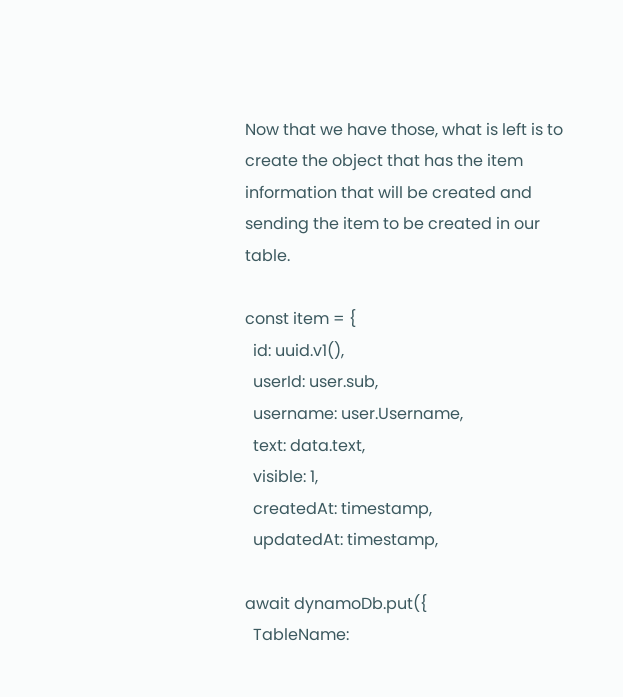Now that we have those, what is left is to create the object that has the item information that will be created and sending the item to be created in our table.

const item = {
  id: uuid.v1(),
  userId: user.sub,
  username: user.Username,
  text: data.text,
  visible: 1,
  createdAt: timestamp,
  updatedAt: timestamp,

await dynamoDb.put({
  TableName: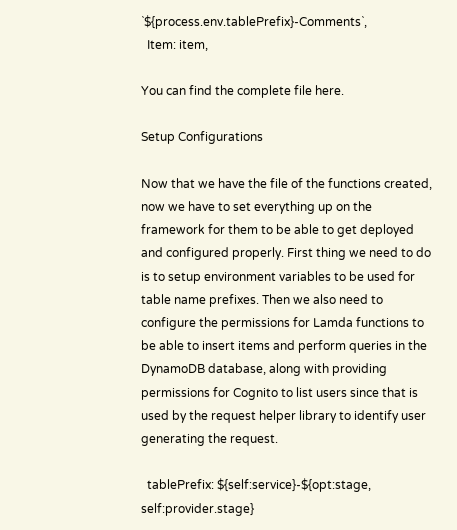`${process.env.tablePrefix}-Comments`,
  Item: item,

You can find the complete file here.

Setup Configurations

Now that we have the file of the functions created, now we have to set everything up on the framework for them to be able to get deployed and configured properly. First thing we need to do is to setup environment variables to be used for table name prefixes. Then we also need to configure the permissions for Lamda functions to be able to insert items and perform queries in the DynamoDB database, along with providing permissions for Cognito to list users since that is used by the request helper library to identify user generating the request.

  tablePrefix: ${self:service}-${opt:stage, self:provider.stage}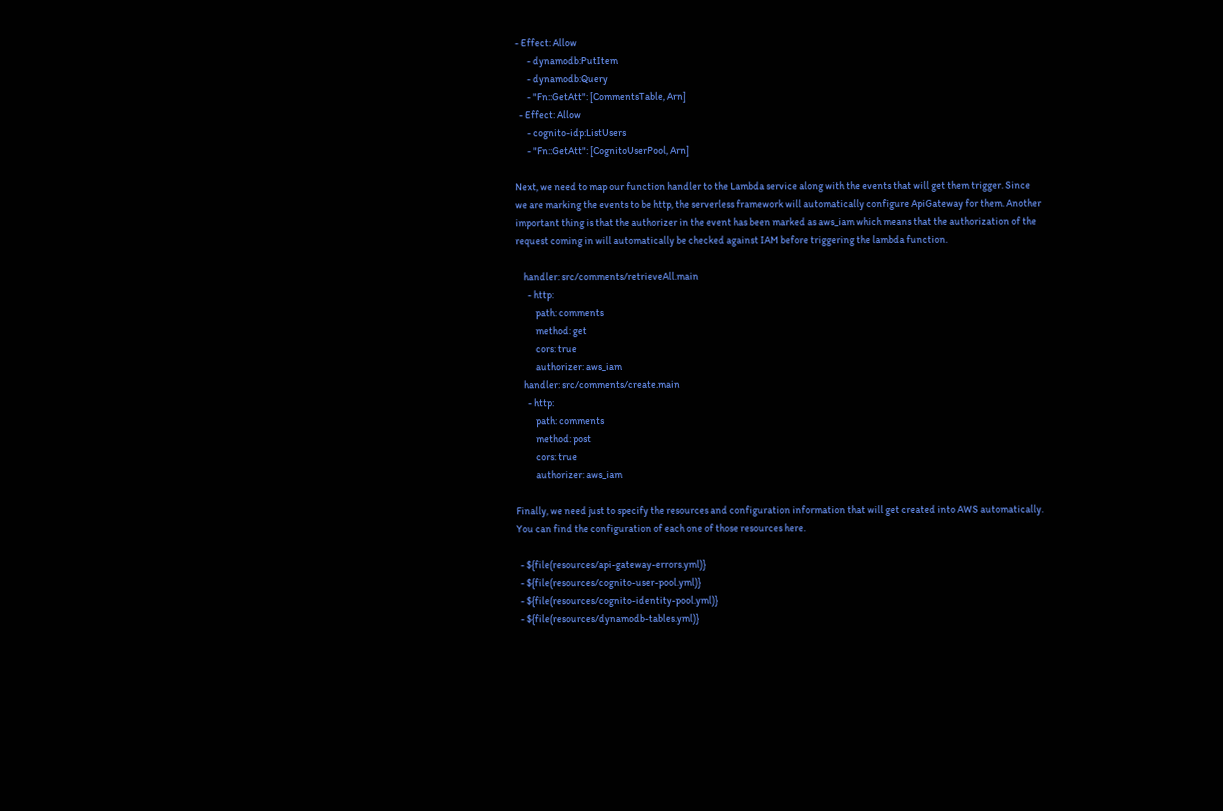- Effect: Allow
      - dynamodb:PutItem
      - dynamodb:Query
      - "Fn::GetAtt": [CommentsTable, Arn]
  - Effect: Allow
      - cognito-idp:ListUsers
      - "Fn::GetAtt": [CognitoUserPool, Arn]

Next, we need to map our function handler to the Lambda service along with the events that will get them trigger. Since we are marking the events to be http, the serverless framework will automatically configure ApiGateway for them. Another important thing is that the authorizer in the event has been marked as aws_iam which means that the authorization of the request coming in will automatically be checked against IAM before triggering the lambda function.

    handler: src/comments/retrieveAll.main
      - http:
          path: comments
          method: get
          cors: true
          authorizer: aws_iam
    handler: src/comments/create.main
      - http:
          path: comments
          method: post
          cors: true
          authorizer: aws_iam

Finally, we need just to specify the resources and configuration information that will get created into AWS automatically. You can find the configuration of each one of those resources here.

  - ${file(resources/api-gateway-errors.yml)}
  - ${file(resources/cognito-user-pool.yml)}
  - ${file(resources/cognito-identity-pool.yml)}
  - ${file(resources/dynamodb-tables.yml)}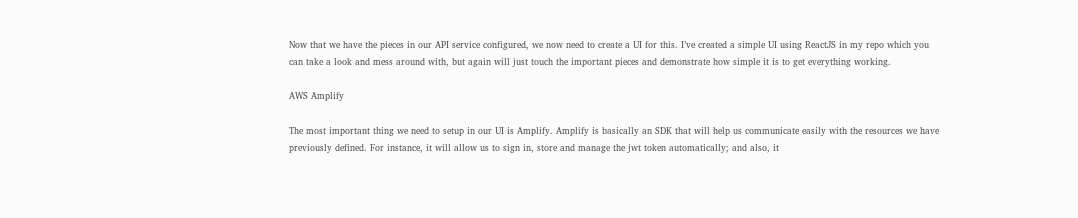Now that we have the pieces in our API service configured, we now need to create a UI for this. I’ve created a simple UI using ReactJS in my repo which you can take a look and mess around with, but again will just touch the important pieces and demonstrate how simple it is to get everything working.

AWS Amplify

The most important thing we need to setup in our UI is Amplify. Amplify is basically an SDK that will help us communicate easily with the resources we have previously defined. For instance, it will allow us to sign in, store and manage the jwt token automatically; and also, it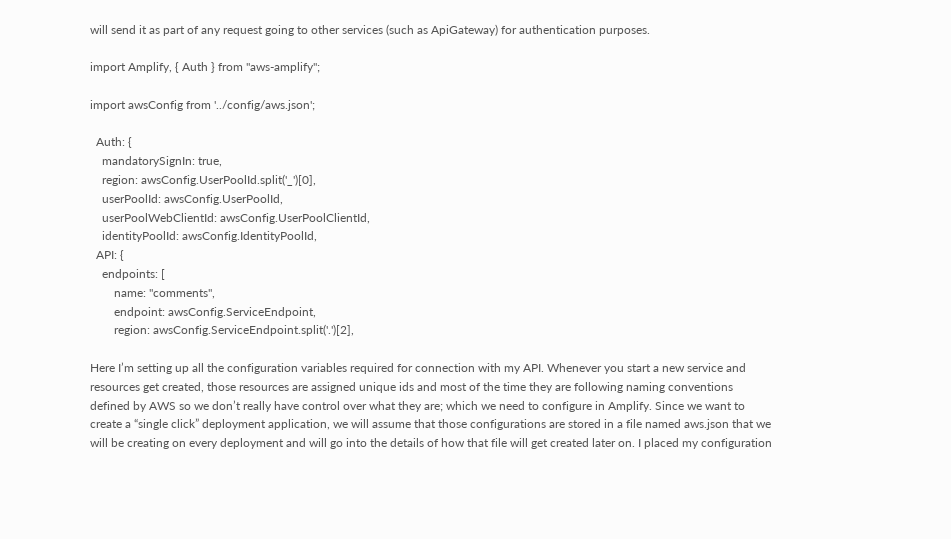will send it as part of any request going to other services (such as ApiGateway) for authentication purposes.

import Amplify, { Auth } from "aws-amplify";

import awsConfig from '../config/aws.json';

  Auth: {
    mandatorySignIn: true,
    region: awsConfig.UserPoolId.split('_')[0],
    userPoolId: awsConfig.UserPoolId,
    userPoolWebClientId: awsConfig.UserPoolClientId,
    identityPoolId: awsConfig.IdentityPoolId,
  API: {
    endpoints: [
        name: "comments",
        endpoint: awsConfig.ServiceEndpoint,
        region: awsConfig.ServiceEndpoint.split('.')[2],

Here I’m setting up all the configuration variables required for connection with my API. Whenever you start a new service and resources get created, those resources are assigned unique ids and most of the time they are following naming conventions defined by AWS so we don’t really have control over what they are; which we need to configure in Amplify. Since we want to create a “single click” deployment application, we will assume that those configurations are stored in a file named aws.json that we will be creating on every deployment and will go into the details of how that file will get created later on. I placed my configuration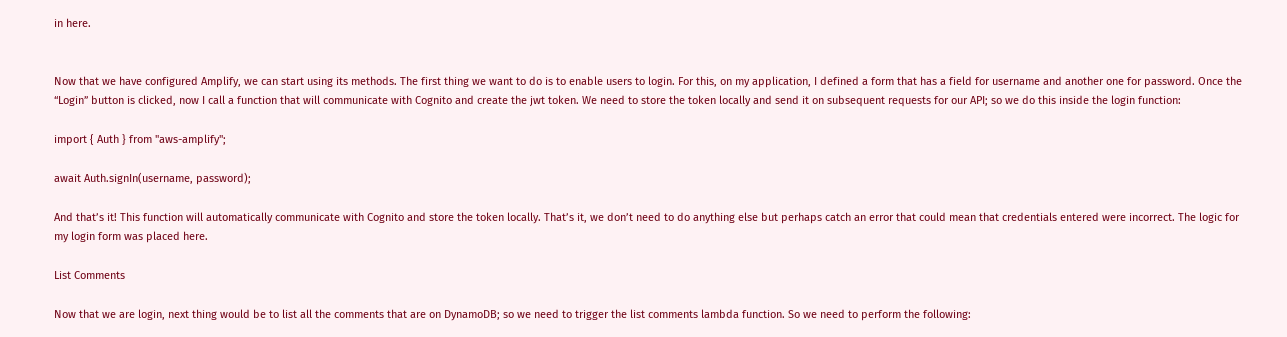in here.


Now that we have configured Amplify, we can start using its methods. The first thing we want to do is to enable users to login. For this, on my application, I defined a form that has a field for username and another one for password. Once the “Login” button is clicked, now I call a function that will communicate with Cognito and create the jwt token. We need to store the token locally and send it on subsequent requests for our API; so we do this inside the login function:

import { Auth } from "aws-amplify";

await Auth.signIn(username, password);

And that’s it! This function will automatically communicate with Cognito and store the token locally. That’s it, we don’t need to do anything else but perhaps catch an error that could mean that credentials entered were incorrect. The logic for my login form was placed here.

List Comments

Now that we are login, next thing would be to list all the comments that are on DynamoDB; so we need to trigger the list comments lambda function. So we need to perform the following: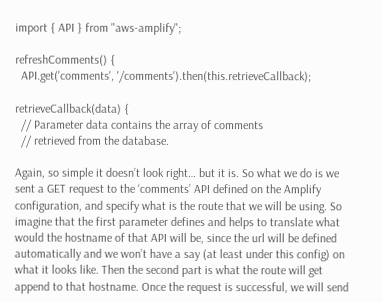import { API } from "aws-amplify";

refreshComments() {
  API.get('comments', '/comments').then(this.retrieveCallback);

retrieveCallback(data) {
  // Parameter data contains the array of comments
  // retrieved from the database.

Again, so simple it doesn’t look right… but it is. So what we do is we sent a GET request to the ‘comments’ API defined on the Amplify configuration, and specify what is the route that we will be using. So imagine that the first parameter defines and helps to translate what would the hostname of that API will be, since the url will be defined automatically and we won’t have a say (at least under this config) on what it looks like. Then the second part is what the route will get append to that hostname. Once the request is successful, we will send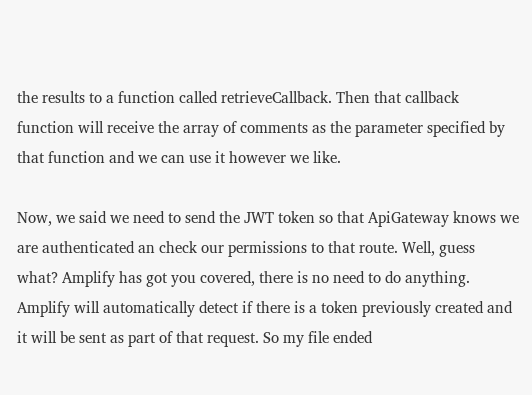the results to a function called retrieveCallback. Then that callback function will receive the array of comments as the parameter specified by that function and we can use it however we like.

Now, we said we need to send the JWT token so that ApiGateway knows we are authenticated an check our permissions to that route. Well, guess what? Amplify has got you covered, there is no need to do anything. Amplify will automatically detect if there is a token previously created and it will be sent as part of that request. So my file ended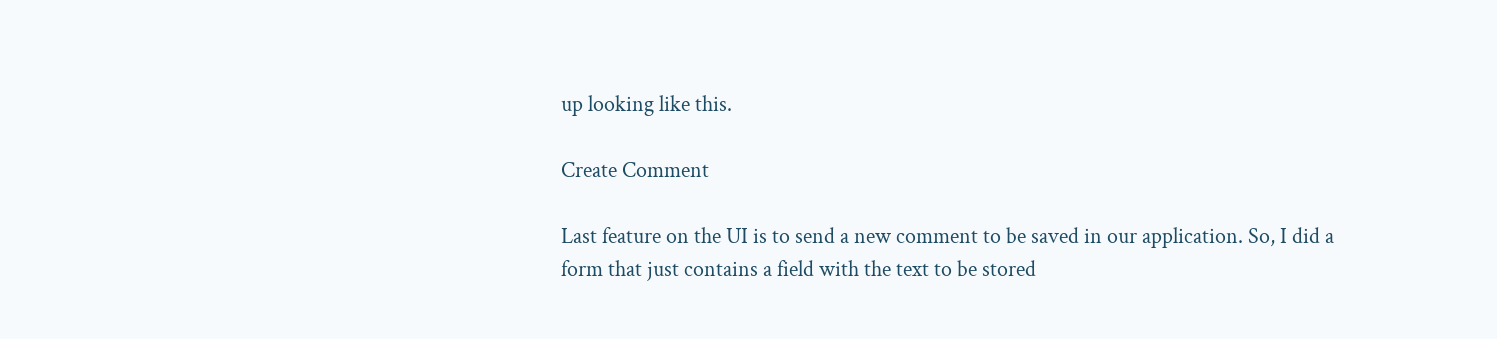up looking like this.

Create Comment

Last feature on the UI is to send a new comment to be saved in our application. So, I did a form that just contains a field with the text to be stored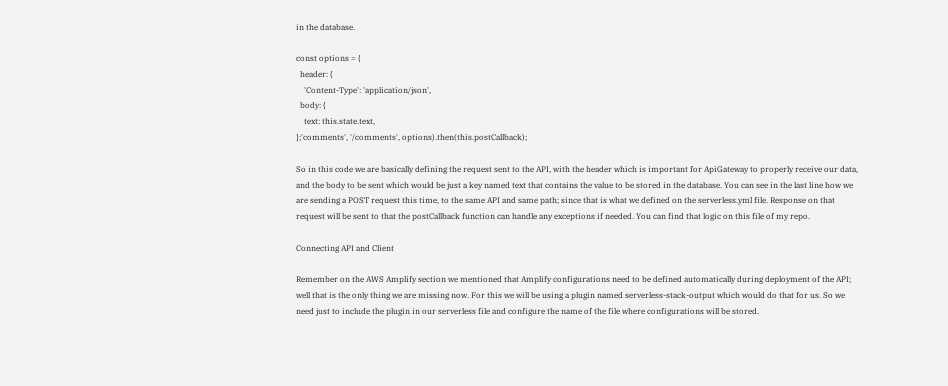in the database.

const options = {
  header: {
    'Content-Type': 'application/json',
  body: {
    text: this.state.text,
};'comments', '/comments', options).then(this.postCallback);

So in this code we are basically defining the request sent to the API, with the header which is important for ApiGateway to properly receive our data, and the body to be sent which would be just a key named text that contains the value to be stored in the database. You can see in the last line how we are sending a POST request this time, to the same API and same path; since that is what we defined on the serverless.yml file. Response on that request will be sent to that the postCallback function can handle any exceptions if needed. You can find that logic on this file of my repo.

Connecting API and Client

Remember on the AWS Amplify section we mentioned that Amplify configurations need to be defined automatically during deployment of the API; well that is the only thing we are missing now. For this we will be using a plugin named serverless-stack-output which would do that for us. So we need just to include the plugin in our serverless file and configure the name of the file where configurations will be stored.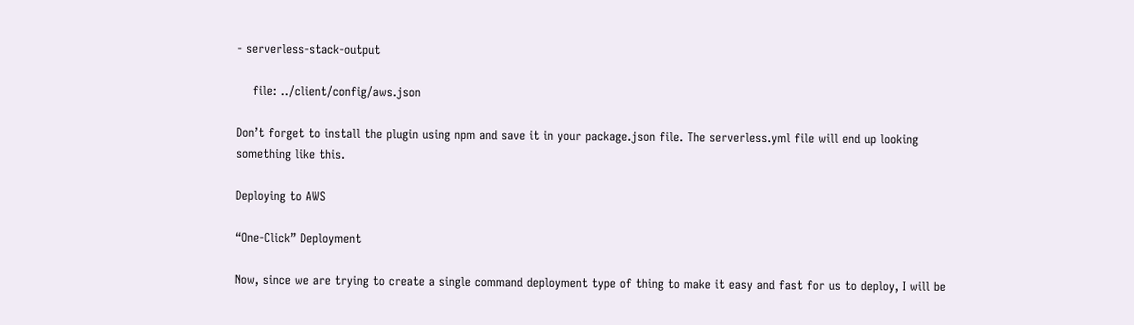- serverless-stack-output

    file: ../client/config/aws.json

Don’t forget to install the plugin using npm and save it in your package.json file. The serverless.yml file will end up looking something like this.

Deploying to AWS

“One-Click” Deployment

Now, since we are trying to create a single command deployment type of thing to make it easy and fast for us to deploy, I will be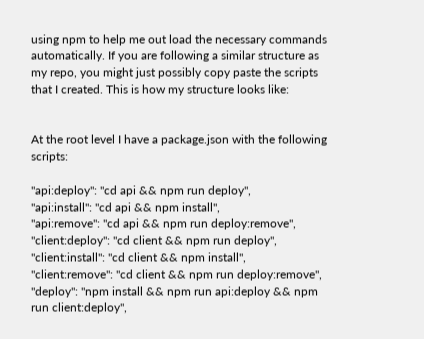using npm to help me out load the necessary commands automatically. If you are following a similar structure as my repo, you might just possibly copy paste the scripts that I created. This is how my structure looks like:


At the root level I have a package.json with the following scripts:

"api:deploy": "cd api && npm run deploy",
"api:install": "cd api && npm install",
"api:remove": "cd api && npm run deploy:remove",
"client:deploy": "cd client && npm run deploy",
"client:install": "cd client && npm install",
"client:remove": "cd client && npm run deploy:remove",
"deploy": "npm install && npm run api:deploy && npm run client:deploy",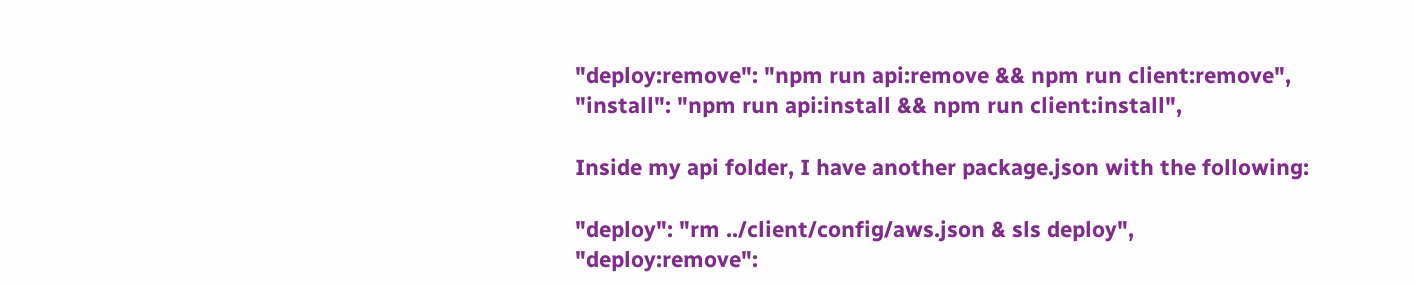"deploy:remove": "npm run api:remove && npm run client:remove",
"install": "npm run api:install && npm run client:install",

Inside my api folder, I have another package.json with the following:

"deploy": "rm ../client/config/aws.json & sls deploy",
"deploy:remove":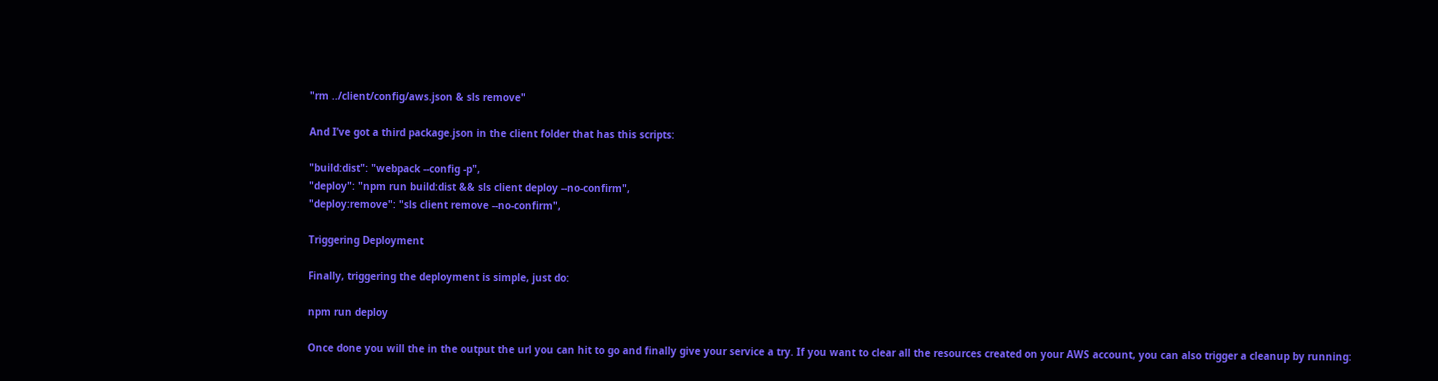"rm ../client/config/aws.json & sls remove"

And I’ve got a third package.json in the client folder that has this scripts:

"build:dist": "webpack --config -p",
"deploy": "npm run build:dist && sls client deploy --no-confirm",
"deploy:remove": "sls client remove --no-confirm",

Triggering Deployment

Finally, triggering the deployment is simple, just do:

npm run deploy

Once done you will the in the output the url you can hit to go and finally give your service a try. If you want to clear all the resources created on your AWS account, you can also trigger a cleanup by running: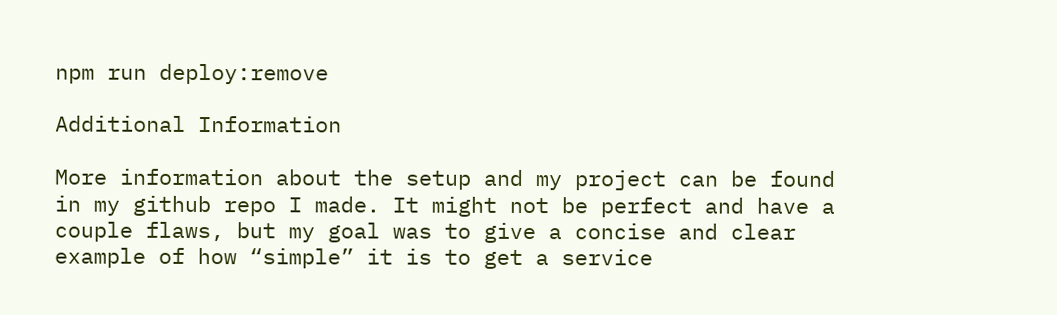npm run deploy:remove

Additional Information

More information about the setup and my project can be found in my github repo I made. It might not be perfect and have a couple flaws, but my goal was to give a concise and clear example of how “simple” it is to get a service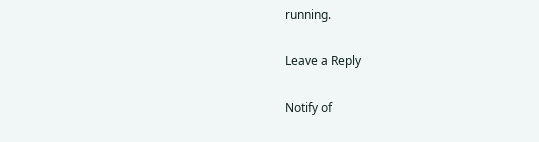running.

Leave a Reply

Notify of